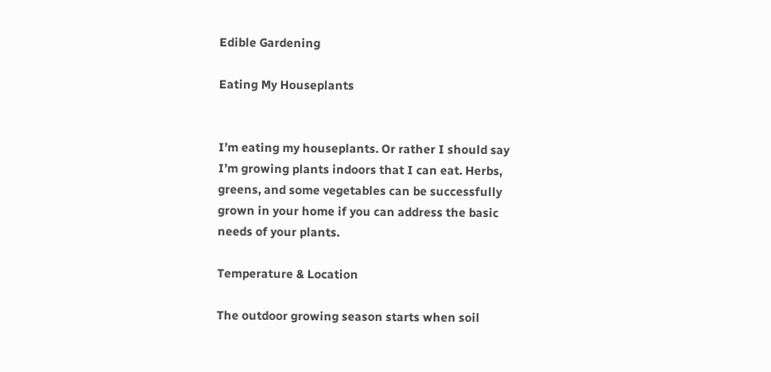Edible Gardening

Eating My Houseplants


I’m eating my houseplants. Or rather I should say I’m growing plants indoors that I can eat. Herbs, greens, and some vegetables can be successfully grown in your home if you can address the basic needs of your plants.

Temperature & Location

The outdoor growing season starts when soil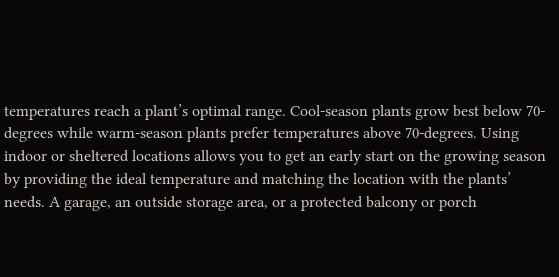temperatures reach a plant’s optimal range. Cool-season plants grow best below 70-degrees while warm-season plants prefer temperatures above 70-degrees. Using indoor or sheltered locations allows you to get an early start on the growing season by providing the ideal temperature and matching the location with the plants’ needs. A garage, an outside storage area, or a protected balcony or porch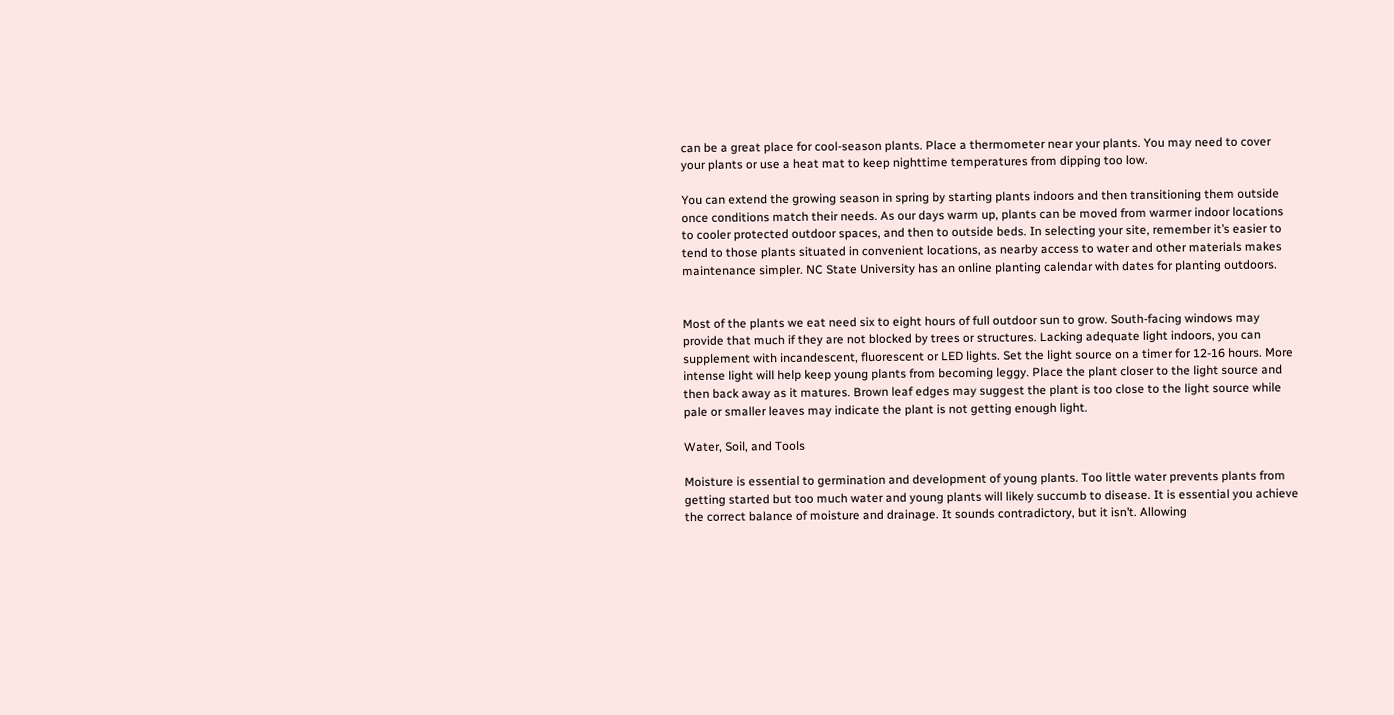can be a great place for cool-season plants. Place a thermometer near your plants. You may need to cover your plants or use a heat mat to keep nighttime temperatures from dipping too low.

You can extend the growing season in spring by starting plants indoors and then transitioning them outside once conditions match their needs. As our days warm up, plants can be moved from warmer indoor locations to cooler protected outdoor spaces, and then to outside beds. In selecting your site, remember it’s easier to tend to those plants situated in convenient locations, as nearby access to water and other materials makes maintenance simpler. NC State University has an online planting calendar with dates for planting outdoors.


Most of the plants we eat need six to eight hours of full outdoor sun to grow. South-facing windows may provide that much if they are not blocked by trees or structures. Lacking adequate light indoors, you can supplement with incandescent, fluorescent or LED lights. Set the light source on a timer for 12-16 hours. More intense light will help keep young plants from becoming leggy. Place the plant closer to the light source and then back away as it matures. Brown leaf edges may suggest the plant is too close to the light source while pale or smaller leaves may indicate the plant is not getting enough light.

Water, Soil, and Tools

Moisture is essential to germination and development of young plants. Too little water prevents plants from getting started but too much water and young plants will likely succumb to disease. It is essential you achieve the correct balance of moisture and drainage. It sounds contradictory, but it isn’t. Allowing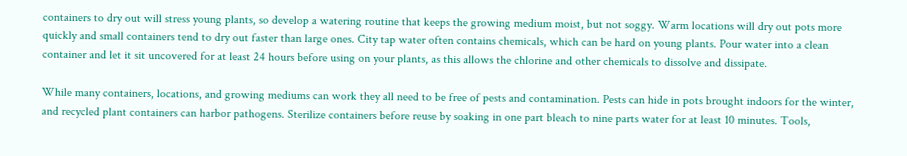containers to dry out will stress young plants, so develop a watering routine that keeps the growing medium moist, but not soggy. Warm locations will dry out pots more quickly and small containers tend to dry out faster than large ones. City tap water often contains chemicals, which can be hard on young plants. Pour water into a clean container and let it sit uncovered for at least 24 hours before using on your plants, as this allows the chlorine and other chemicals to dissolve and dissipate.

While many containers, locations, and growing mediums can work they all need to be free of pests and contamination. Pests can hide in pots brought indoors for the winter, and recycled plant containers can harbor pathogens. Sterilize containers before reuse by soaking in one part bleach to nine parts water for at least 10 minutes. Tools,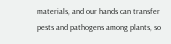materials, and our hands can transfer pests and pathogens among plants, so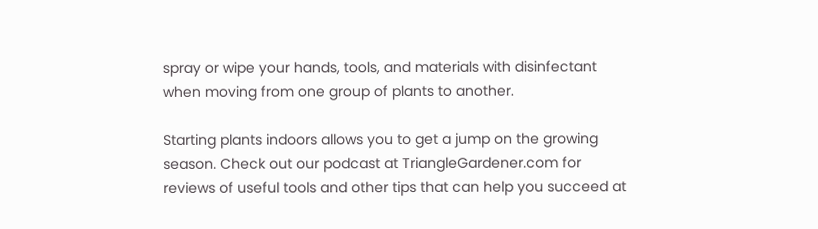spray or wipe your hands, tools, and materials with disinfectant when moving from one group of plants to another.

Starting plants indoors allows you to get a jump on the growing season. Check out our podcast at TriangleGardener.com for reviews of useful tools and other tips that can help you succeed at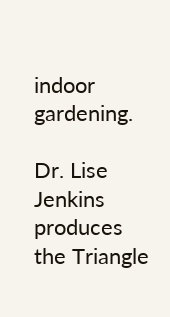indoor gardening.

Dr. Lise Jenkins produces the Triangle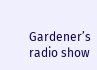Gardener’s radio show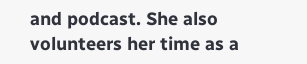and podcast. She also volunteers her time as a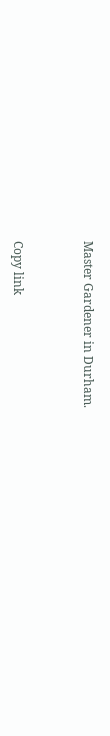Master Gardener in Durham.


Copy link